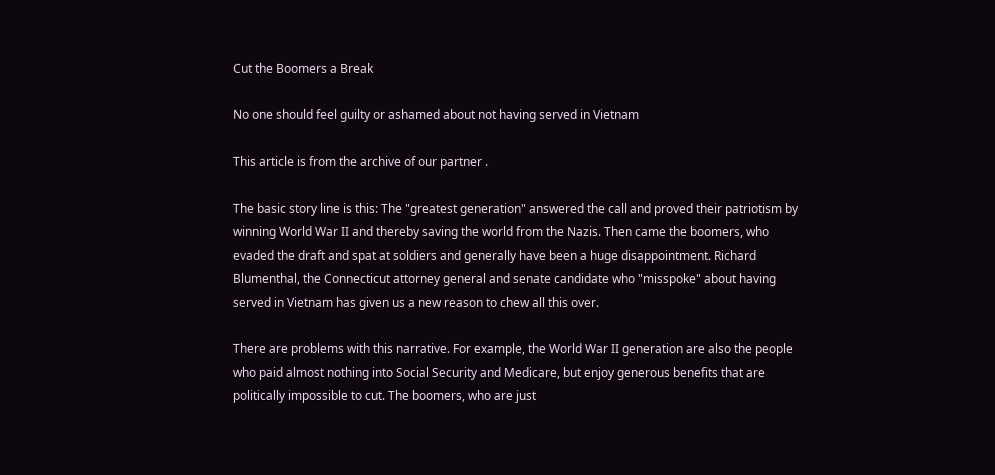Cut the Boomers a Break

No one should feel guilty or ashamed about not having served in Vietnam

This article is from the archive of our partner .

The basic story line is this: The "greatest generation" answered the call and proved their patriotism by winning World War II and thereby saving the world from the Nazis. Then came the boomers, who evaded the draft and spat at soldiers and generally have been a huge disappointment. Richard Blumenthal, the Connecticut attorney general and senate candidate who "misspoke" about having served in Vietnam has given us a new reason to chew all this over.

There are problems with this narrative. For example, the World War II generation are also the people who paid almost nothing into Social Security and Medicare, but enjoy generous benefits that are politically impossible to cut. The boomers, who are just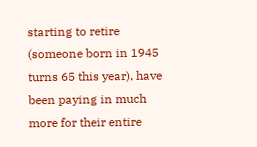starting to retire (someone born in 1945 turns 65 this year), have been paying in much more for their entire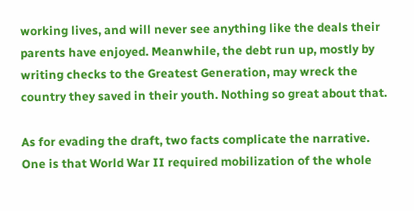working lives, and will never see anything like the deals their parents have enjoyed. Meanwhile, the debt run up, mostly by writing checks to the Greatest Generation, may wreck the country they saved in their youth. Nothing so great about that.

As for evading the draft, two facts complicate the narrative. One is that World War II required mobilization of the whole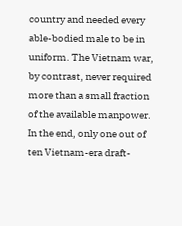country and needed every able-bodied male to be in uniform. The Vietnam war, by contrast, never required more than a small fraction of the available manpower. In the end, only one out of ten Vietnam-era draft-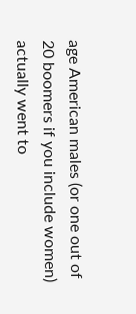age American males (or one out of 20 boomers if you include women) actually went to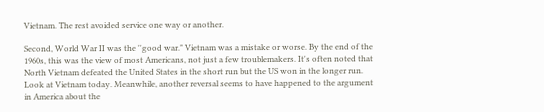Vietnam. The rest avoided service one way or another.

Second, World War II was the ''good war." Vietnam was a mistake or worse. By the end of the 1960s, this was the view of most Americans, not just a few troublemakers. It's often noted that North Vietnam defeated the United States in the short run but the US won in the longer run. Look at Vietnam today. Meanwhile, another reversal seems to have happened to the argument in America about the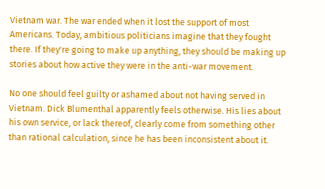Vietnam war. The war ended when it lost the support of most Americans. Today, ambitious politicians imagine that they fought there. If they're going to make up anything, they should be making up stories about how active they were in the anti-war movement.

No one should feel guilty or ashamed about not having served in Vietnam. Dick Blumenthal apparently feels otherwise. His lies about his own service, or lack thereof, clearly come from something other than rational calculation, since he has been inconsistent about it.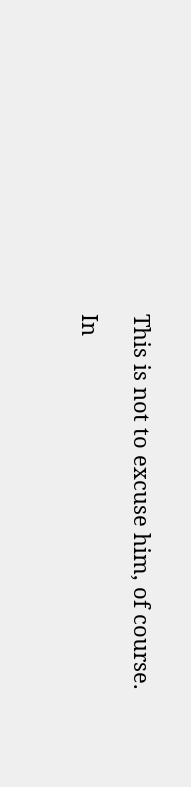This is not to excuse him, of course.

In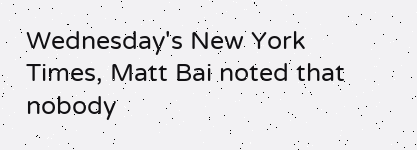Wednesday's New York Times, Matt Bai noted that nobody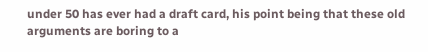under 50 has ever had a draft card, his point being that these old arguments are boring to a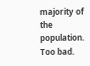majority of the population. Too bad.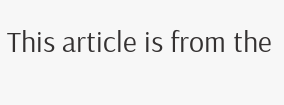This article is from the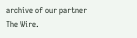archive of our partner The Wire.